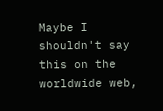Maybe I shouldn't say this on the worldwide web,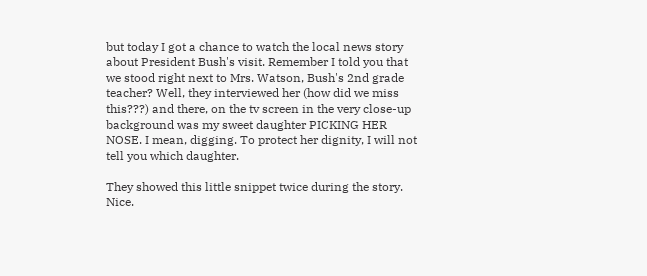but today I got a chance to watch the local news story about President Bush's visit. Remember I told you that we stood right next to Mrs. Watson, Bush's 2nd grade teacher? Well, they interviewed her (how did we miss this???) and there, on the tv screen in the very close-up background was my sweet daughter PICKING HER NOSE. I mean, digging. To protect her dignity, I will not tell you which daughter.

They showed this little snippet twice during the story. Nice.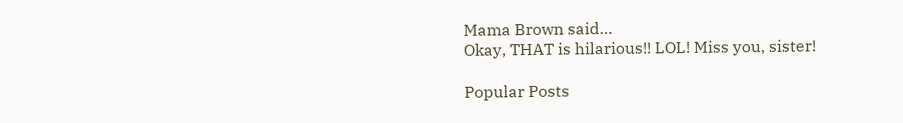Mama Brown said…
Okay, THAT is hilarious!! LOL! Miss you, sister!

Popular Posts